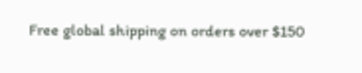Free global shipping on orders over $150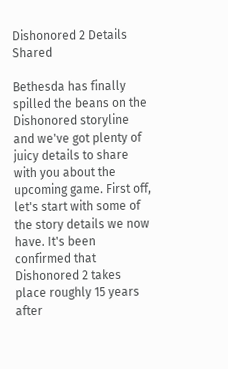Dishonored 2 Details Shared

Bethesda has finally spilled the beans on the Dishonored storyline and we've got plenty of juicy details to share with you about the upcoming game. First off, let's start with some of the story details we now have. It's been confirmed that Dishonored 2 takes place roughly 15 years after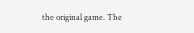the original game. The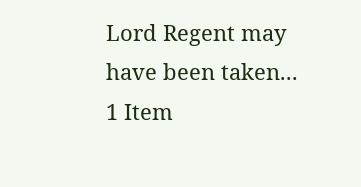Lord Regent may have been taken...
1 Item